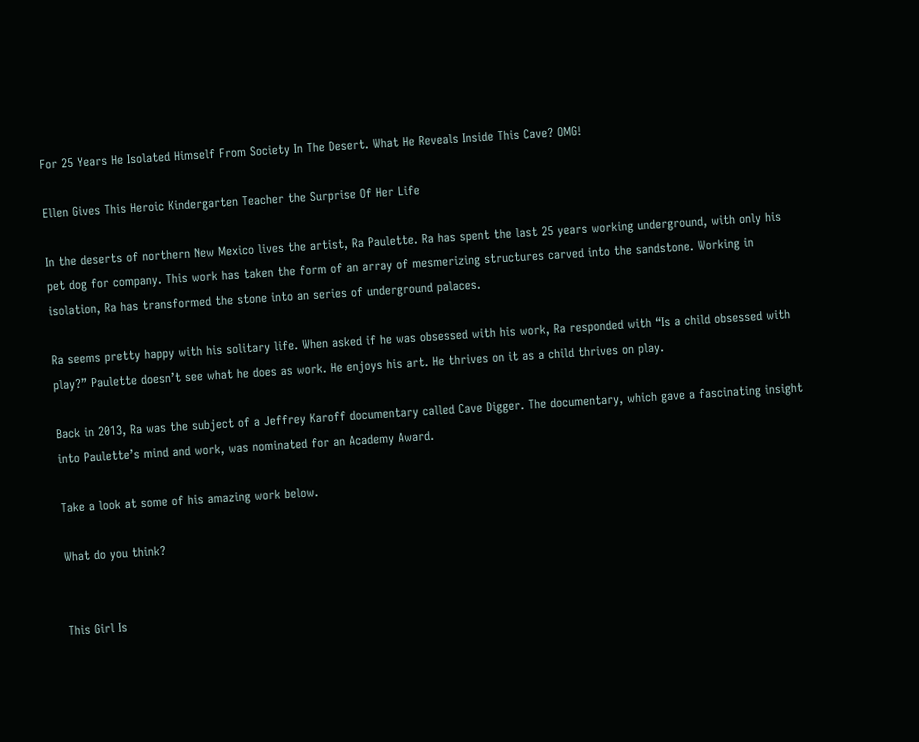For 25 Years He Isolated Himself From Society In The Desert. What He Reveals Inside This Cave? OMG!

Ellen Gives This Heroic Kindergarten Teacher the Surprise Of Her Life

In the deserts of northern New Mexico lives the artist, Ra Paulette. Ra has spent the last 25 years working underground, with only his pet dog for company. This work has taken the form of an array of mesmerizing structures carved into the sandstone. Working in isolation, Ra has transformed the stone into an series of underground palaces.

Ra seems pretty happy with his solitary life. When asked if he was obsessed with his work, Ra responded with “Is a child obsessed with play?” Paulette doesn’t see what he does as work. He enjoys his art. He thrives on it as a child thrives on play.

Back in 2013, Ra was the subject of a Jeffrey Karoff documentary called Cave Digger. The documentary, which gave a fascinating insight into Paulette’s mind and work, was nominated for an Academy Award.

Take a look at some of his amazing work below.

What do you think?


This Girl Is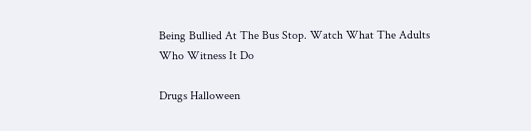Being Bullied At The Bus Stop. Watch What The Adults Who Witness It Do

Drugs Halloween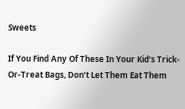Sweets

If You Find Any Of These In Your Kid’s Trick-Or-Treat Bags, Don’t Let Them Eat Them